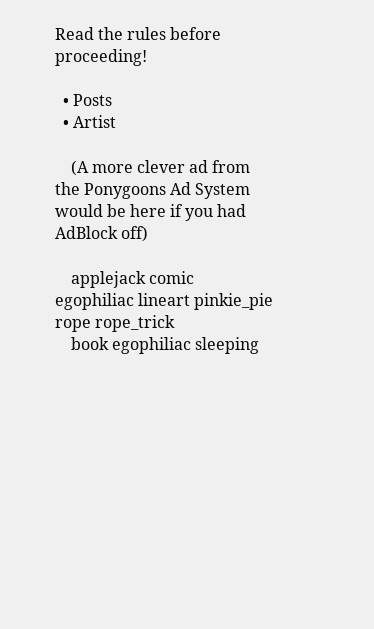Read the rules before proceeding!

  • Posts
  • Artist

    (A more clever ad from the Ponygoons Ad System would be here if you had AdBlock off)

    applejack comic egophiliac lineart pinkie_pie rope rope_trick
    book egophiliac sleeping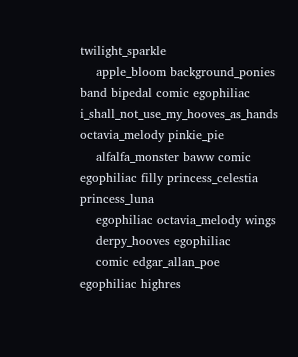twilight_sparkle
    apple_bloom background_ponies band bipedal comic egophiliac i_shall_not_use_my_hooves_as_hands octavia_melody pinkie_pie
    alfalfa_monster baww comic egophiliac filly princess_celestia princess_luna
    egophiliac octavia_melody wings
    derpy_hooves egophiliac
    comic edgar_allan_poe egophiliac highres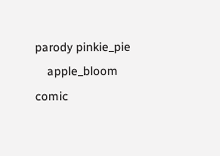parody pinkie_pie
    apple_bloom comic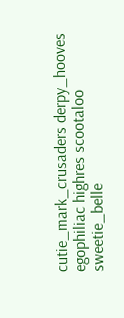cutie_mark_crusaders derpy_hooves egophiliac highres scootaloo sweetie_belle